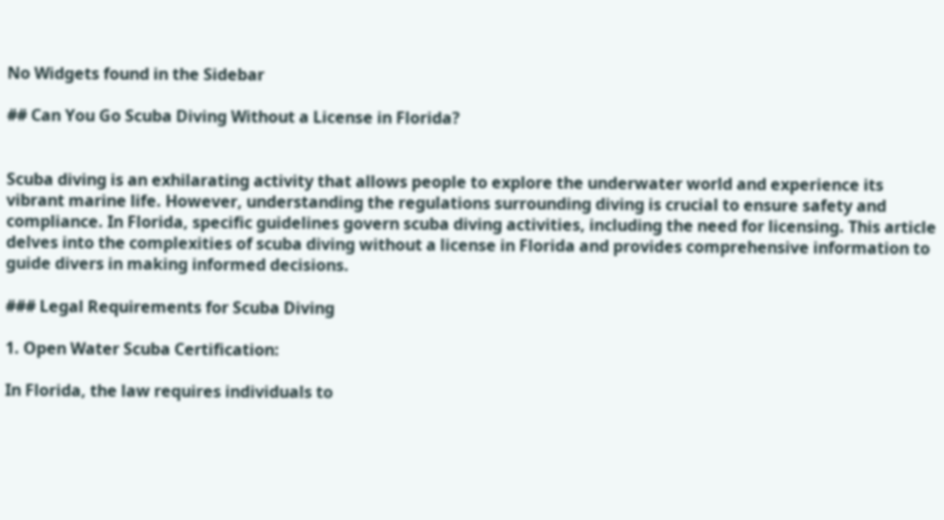No Widgets found in the Sidebar

## Can You Go Scuba Diving Without a License in Florida?


Scuba diving is an exhilarating activity that allows people to explore the underwater world and experience its vibrant marine life. However, understanding the regulations surrounding diving is crucial to ensure safety and compliance. In Florida, specific guidelines govern scuba diving activities, including the need for licensing. This article delves into the complexities of scuba diving without a license in Florida and provides comprehensive information to guide divers in making informed decisions.

### Legal Requirements for Scuba Diving

1. Open Water Scuba Certification:

In Florida, the law requires individuals to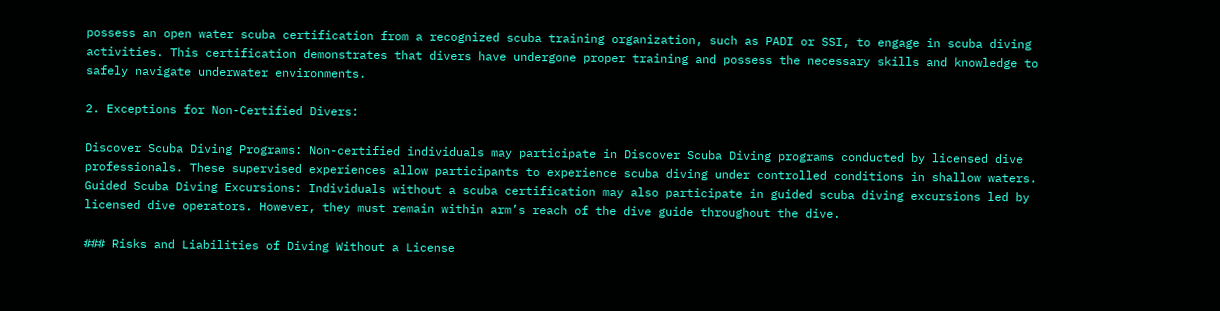possess an open water scuba certification from a recognized scuba training organization, such as PADI or SSI, to engage in scuba diving activities. This certification demonstrates that divers have undergone proper training and possess the necessary skills and knowledge to safely navigate underwater environments.

2. Exceptions for Non-Certified Divers:

Discover Scuba Diving Programs: Non-certified individuals may participate in Discover Scuba Diving programs conducted by licensed dive professionals. These supervised experiences allow participants to experience scuba diving under controlled conditions in shallow waters.
Guided Scuba Diving Excursions: Individuals without a scuba certification may also participate in guided scuba diving excursions led by licensed dive operators. However, they must remain within arm’s reach of the dive guide throughout the dive.

### Risks and Liabilities of Diving Without a License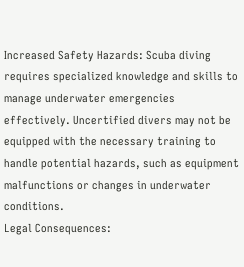Increased Safety Hazards: Scuba diving requires specialized knowledge and skills to manage underwater emergencies effectively. Uncertified divers may not be equipped with the necessary training to handle potential hazards, such as equipment malfunctions or changes in underwater conditions.
Legal Consequences: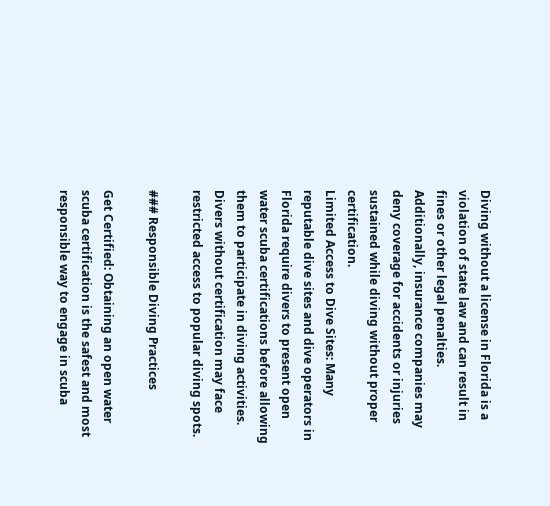Diving without a license in Florida is a violation of state law and can result in fines or other legal penalties. Additionally, insurance companies may deny coverage for accidents or injuries sustained while diving without proper certification.
Limited Access to Dive Sites: Many reputable dive sites and dive operators in Florida require divers to present open water scuba certifications before allowing them to participate in diving activities. Divers without certification may face restricted access to popular diving spots.

### Responsible Diving Practices

Get Certified: Obtaining an open water scuba certification is the safest and most responsible way to engage in scuba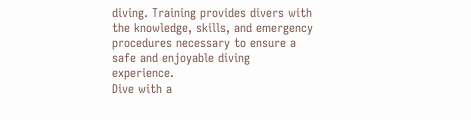diving. Training provides divers with the knowledge, skills, and emergency procedures necessary to ensure a safe and enjoyable diving experience.
Dive with a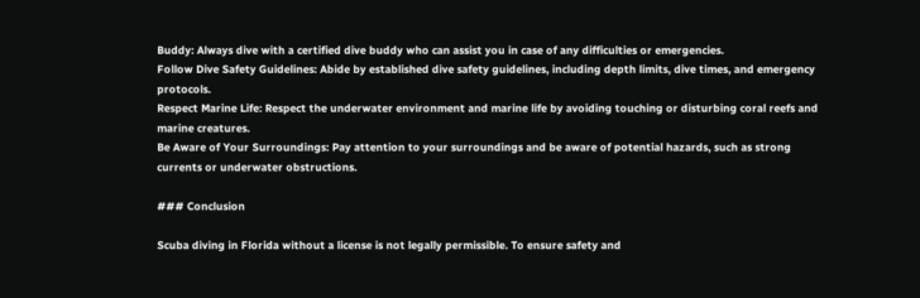Buddy: Always dive with a certified dive buddy who can assist you in case of any difficulties or emergencies.
Follow Dive Safety Guidelines: Abide by established dive safety guidelines, including depth limits, dive times, and emergency protocols.
Respect Marine Life: Respect the underwater environment and marine life by avoiding touching or disturbing coral reefs and marine creatures.
Be Aware of Your Surroundings: Pay attention to your surroundings and be aware of potential hazards, such as strong currents or underwater obstructions.

### Conclusion

Scuba diving in Florida without a license is not legally permissible. To ensure safety and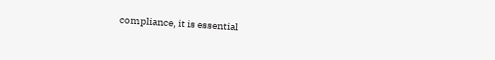compliance, it is essential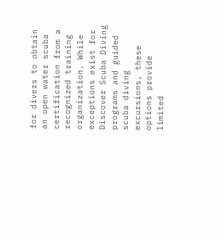for divers to obtain an open water scuba certification from a recognized training organization. While exceptions exist for Discover Scuba Diving programs and guided scuba diving excursions, these options provide limited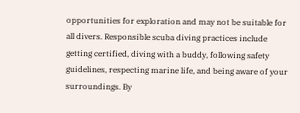opportunities for exploration and may not be suitable for all divers. Responsible scuba diving practices include getting certified, diving with a buddy, following safety guidelines, respecting marine life, and being aware of your surroundings. By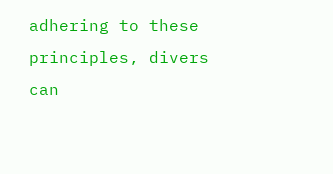adhering to these principles, divers can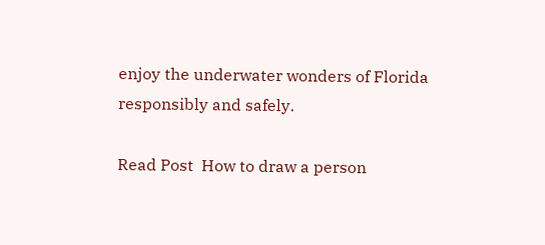enjoy the underwater wonders of Florida responsibly and safely.

Read Post  How to draw a person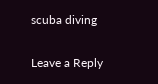scuba diving

Leave a Reply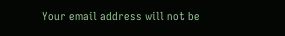Your email address will not be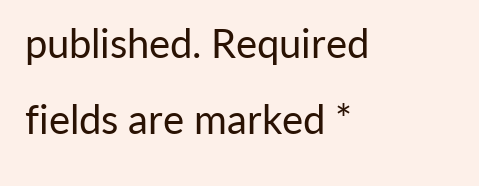published. Required fields are marked *